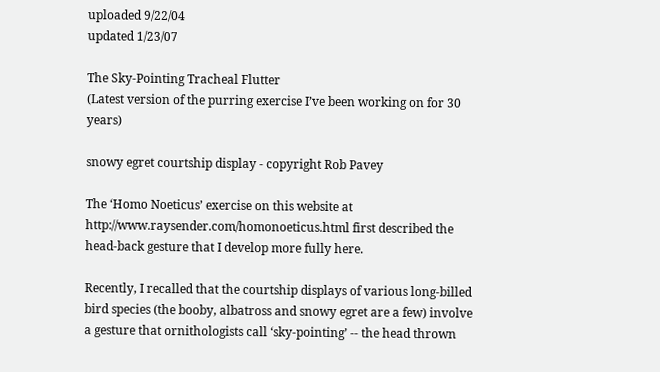uploaded 9/22/04
updated 1/23/07

The Sky-Pointing Tracheal Flutter
(Latest version of the purring exercise I’ve been working on for 30 years)

snowy egret courtship display - copyright Rob Pavey

The ‘Homo Noeticus’ exercise on this website at http://www.raysender.com/homonoeticus.html first described the head-back gesture that I develop more fully here.

Recently, I recalled that the courtship displays of various long-billed bird species (the booby, albatross and snowy egret are a few) involve a gesture that ornithologists call ‘sky-pointing’ -- the head thrown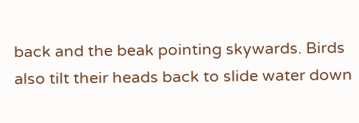back and the beak pointing skywards. Birds also tilt their heads back to slide water down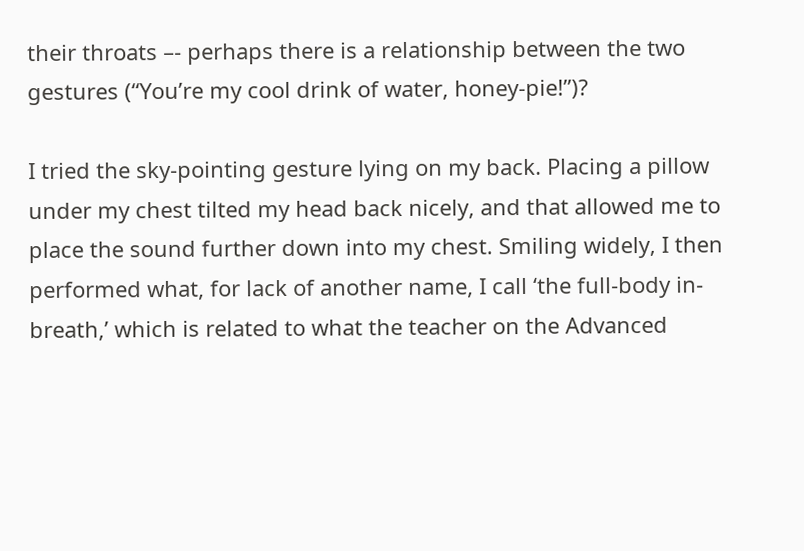their throats –- perhaps there is a relationship between the two gestures (“You’re my cool drink of water, honey-pie!”)?

I tried the sky-pointing gesture lying on my back. Placing a pillow under my chest tilted my head back nicely, and that allowed me to place the sound further down into my chest. Smiling widely, I then performed what, for lack of another name, I call ‘the full-body in-breath,’ which is related to what the teacher on the Advanced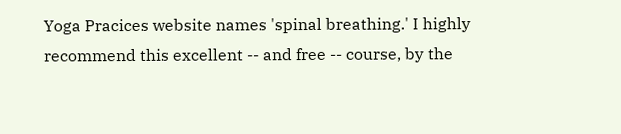Yoga Pracices website names 'spinal breathing.' I highly recommend this excellent -- and free -- course, by the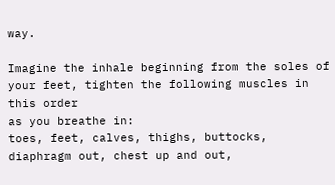way.

Imagine the inhale beginning from the soles of your feet, tighten the following muscles in this order
as you breathe in:
toes, feet, calves, thighs, buttocks, diaphragm out, chest up and out,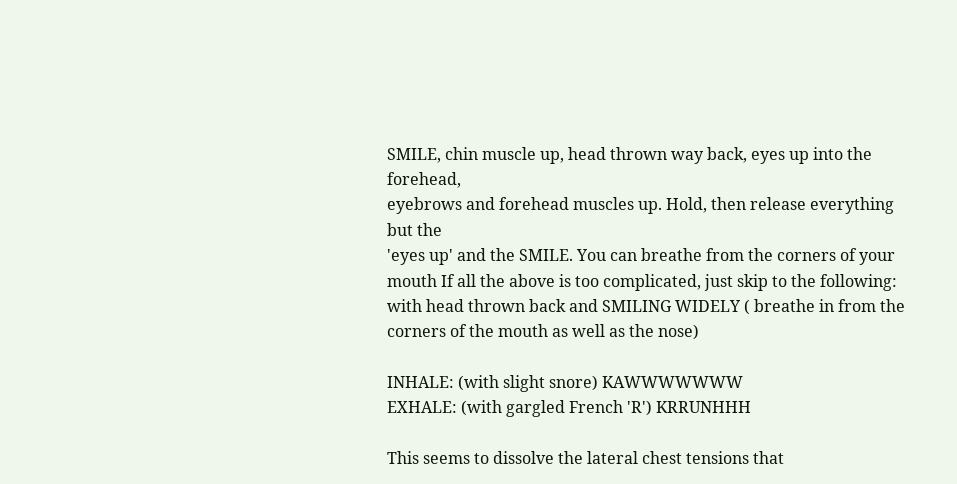SMILE, chin muscle up, head thrown way back, eyes up into the forehead,
eyebrows and forehead muscles up. Hold, then release everything but the
'eyes up' and the SMILE. You can breathe from the corners of your mouth If all the above is too complicated, just skip to the following: with head thrown back and SMILING WIDELY ( breathe in from the corners of the mouth as well as the nose)

INHALE: (with slight snore) KAWWWWWWW
EXHALE: (with gargled French 'R') KRRUNHHH

This seems to dissolve the lateral chest tensions that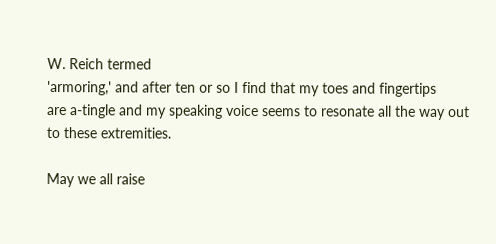W. Reich termed
'armoring,' and after ten or so I find that my toes and fingertips
are a-tingle and my speaking voice seems to resonate all the way out
to these extremities.

May we all raise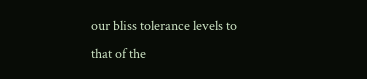our bliss tolerance levels to that of the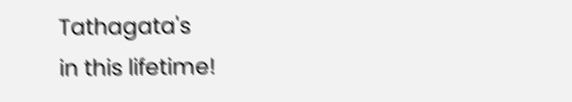Tathagata's
in this lifetime!